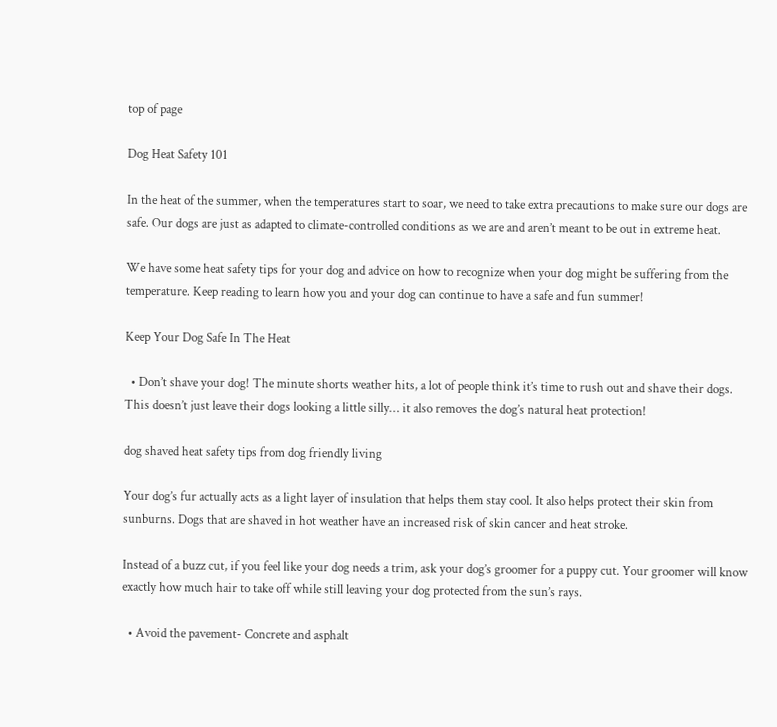top of page

Dog Heat Safety 101

In the heat of the summer, when the temperatures start to soar, we need to take extra precautions to make sure our dogs are safe. Our dogs are just as adapted to climate-controlled conditions as we are and aren’t meant to be out in extreme heat.

We have some heat safety tips for your dog and advice on how to recognize when your dog might be suffering from the temperature. Keep reading to learn how you and your dog can continue to have a safe and fun summer!

Keep Your Dog Safe In The Heat

  • Don’t shave your dog! The minute shorts weather hits, a lot of people think it’s time to rush out and shave their dogs. This doesn’t just leave their dogs looking a little silly… it also removes the dog’s natural heat protection!

dog shaved heat safety tips from dog friendly living

Your dog’s fur actually acts as a light layer of insulation that helps them stay cool. It also helps protect their skin from sunburns. Dogs that are shaved in hot weather have an increased risk of skin cancer and heat stroke.

Instead of a buzz cut, if you feel like your dog needs a trim, ask your dog’s groomer for a puppy cut. Your groomer will know exactly how much hair to take off while still leaving your dog protected from the sun’s rays.

  • Avoid the pavement- Concrete and asphalt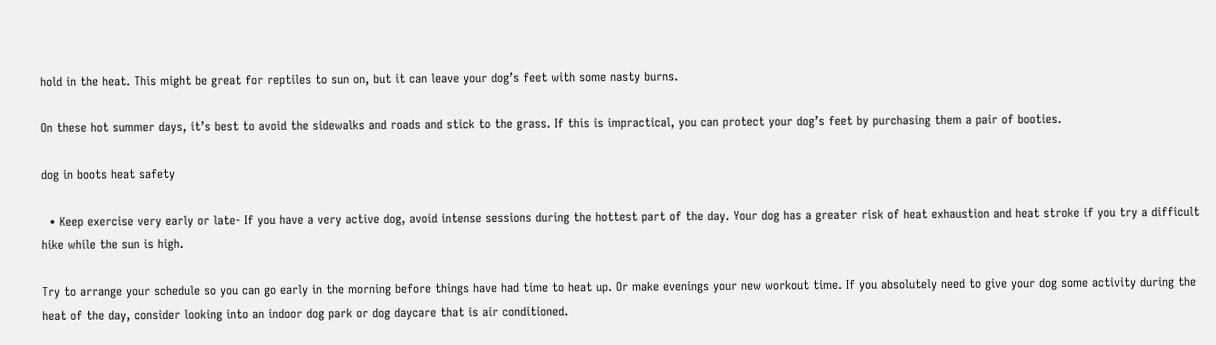hold in the heat. This might be great for reptiles to sun on, but it can leave your dog’s feet with some nasty burns.

On these hot summer days, it’s best to avoid the sidewalks and roads and stick to the grass. If this is impractical, you can protect your dog’s feet by purchasing them a pair of booties.

dog in boots heat safety

  • Keep exercise very early or late- If you have a very active dog, avoid intense sessions during the hottest part of the day. Your dog has a greater risk of heat exhaustion and heat stroke if you try a difficult hike while the sun is high.

Try to arrange your schedule so you can go early in the morning before things have had time to heat up. Or make evenings your new workout time. If you absolutely need to give your dog some activity during the heat of the day, consider looking into an indoor dog park or dog daycare that is air conditioned.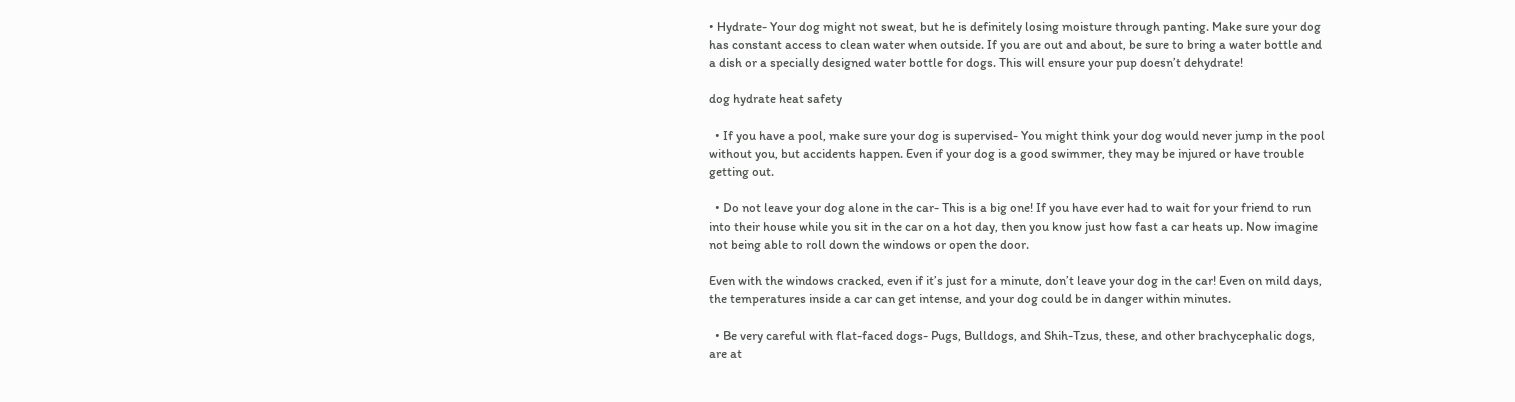• Hydrate- Your dog might not sweat, but he is definitely losing moisture through panting. Make sure your dog has constant access to clean water when outside. If you are out and about, be sure to bring a water bottle and a dish or a specially designed water bottle for dogs. This will ensure your pup doesn’t dehydrate!

dog hydrate heat safety

  • If you have a pool, make sure your dog is supervised- You might think your dog would never jump in the pool without you, but accidents happen. Even if your dog is a good swimmer, they may be injured or have trouble getting out.

  • Do not leave your dog alone in the car- This is a big one! If you have ever had to wait for your friend to run into their house while you sit in the car on a hot day, then you know just how fast a car heats up. Now imagine not being able to roll down the windows or open the door.

Even with the windows cracked, even if it’s just for a minute, don’t leave your dog in the car! Even on mild days, the temperatures inside a car can get intense, and your dog could be in danger within minutes.

  • Be very careful with flat-faced dogs- Pugs, Bulldogs, and Shih-Tzus, these, and other brachycephalic dogs, are at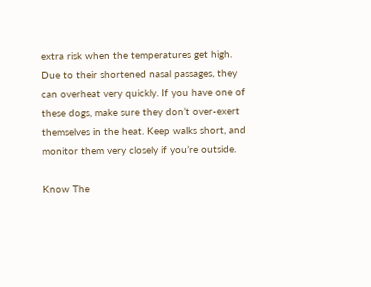extra risk when the temperatures get high. Due to their shortened nasal passages, they can overheat very quickly. If you have one of these dogs, make sure they don’t over-exert themselves in the heat. Keep walks short, and monitor them very closely if you’re outside.

Know The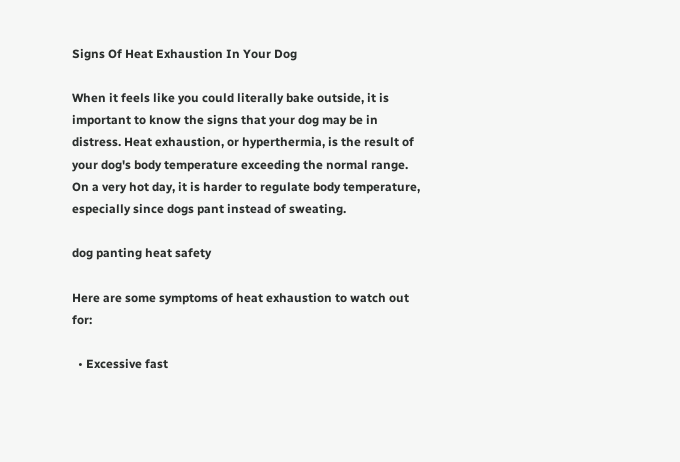Signs Of Heat Exhaustion In Your Dog

When it feels like you could literally bake outside, it is important to know the signs that your dog may be in distress. Heat exhaustion, or hyperthermia, is the result of your dog's body temperature exceeding the normal range. On a very hot day, it is harder to regulate body temperature, especially since dogs pant instead of sweating.

dog panting heat safety

Here are some symptoms of heat exhaustion to watch out for:

  • Excessive fast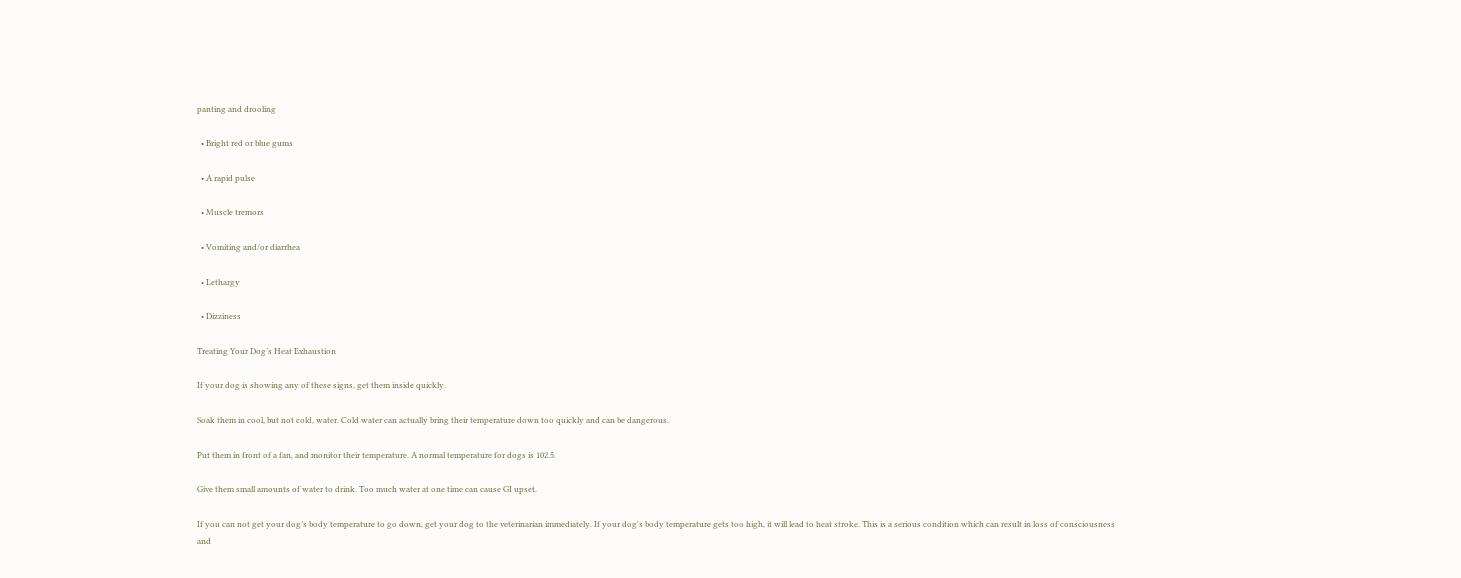panting and drooling

  • Bright red or blue gums

  • A rapid pulse

  • Muscle tremors

  • Vomiting and/or diarrhea

  • Lethargy

  • Dizziness

Treating Your Dog’s Heat Exhaustion

If your dog is showing any of these signs, get them inside quickly.

Soak them in cool, but not cold, water. Cold water can actually bring their temperature down too quickly and can be dangerous.

Put them in front of a fan, and monitor their temperature. A normal temperature for dogs is 102.5.

Give them small amounts of water to drink. Too much water at one time can cause GI upset.

If you can not get your dog’s body temperature to go down, get your dog to the veterinarian immediately. If your dog's body temperature gets too high, it will lead to heat stroke. This is a serious condition which can result in loss of consciousness and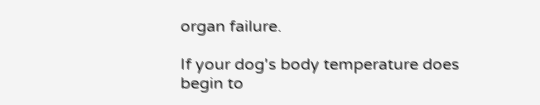organ failure.

If your dog's body temperature does begin to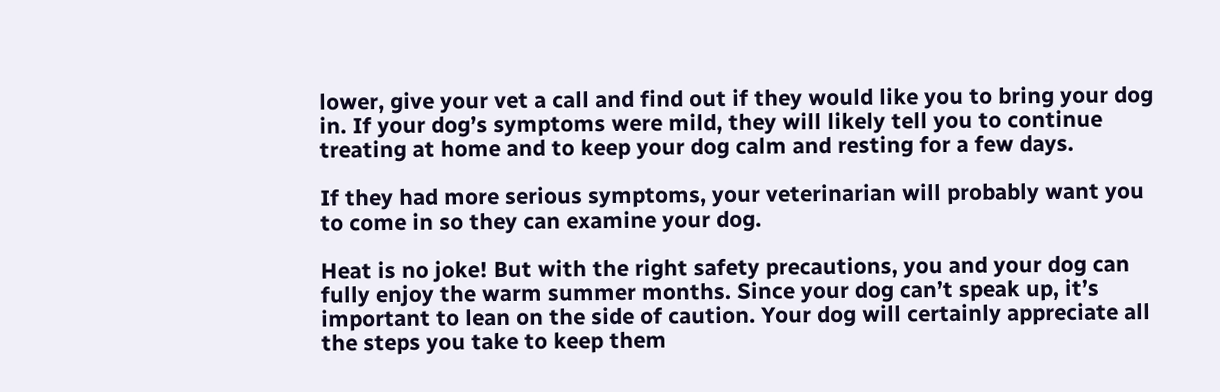lower, give your vet a call and find out if they would like you to bring your dog in. If your dog’s symptoms were mild, they will likely tell you to continue treating at home and to keep your dog calm and resting for a few days.

If they had more serious symptoms, your veterinarian will probably want you to come in so they can examine your dog.

Heat is no joke! But with the right safety precautions, you and your dog can fully enjoy the warm summer months. Since your dog can’t speak up, it’s important to lean on the side of caution. Your dog will certainly appreciate all the steps you take to keep them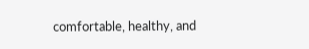comfortable, healthy, and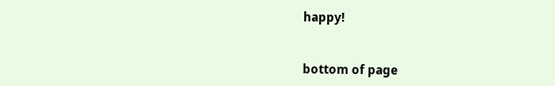happy!


bottom of page